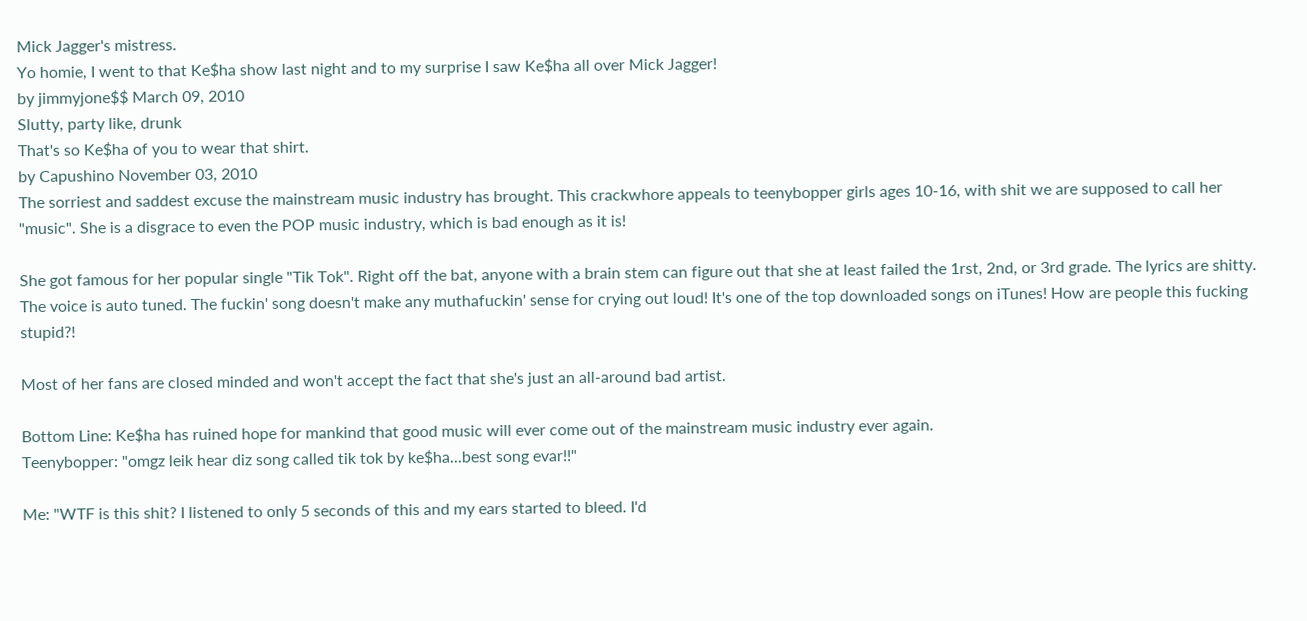Mick Jagger's mistress.
Yo homie, I went to that Ke$ha show last night and to my surprise I saw Ke$ha all over Mick Jagger!
by jimmyjone$$ March 09, 2010
Slutty, party like, drunk
That's so Ke$ha of you to wear that shirt.
by Capushino November 03, 2010
The sorriest and saddest excuse the mainstream music industry has brought. This crackwhore appeals to teenybopper girls ages 10-16, with shit we are supposed to call her "music". She is a disgrace to even the POP music industry, which is bad enough as it is!

She got famous for her popular single "Tik Tok". Right off the bat, anyone with a brain stem can figure out that she at least failed the 1rst, 2nd, or 3rd grade. The lyrics are shitty. The voice is auto tuned. The fuckin' song doesn't make any muthafuckin' sense for crying out loud! It's one of the top downloaded songs on iTunes! How are people this fucking stupid?!

Most of her fans are closed minded and won't accept the fact that she's just an all-around bad artist.

Bottom Line: Ke$ha has ruined hope for mankind that good music will ever come out of the mainstream music industry ever again.
Teenybopper: "omgz leik hear diz song called tik tok by ke$ha...best song evar!!"

Me: "WTF is this shit? I listened to only 5 seconds of this and my ears started to bleed. I'd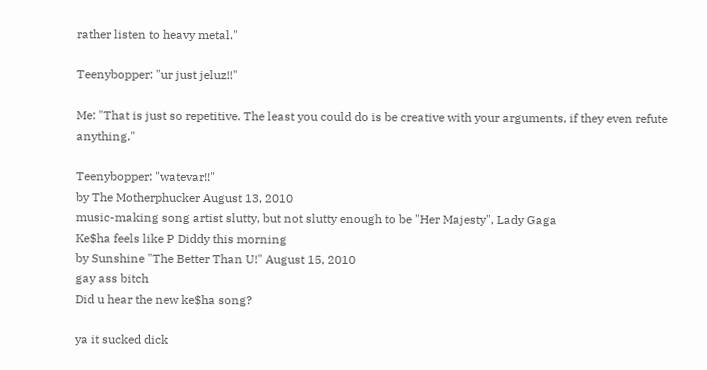rather listen to heavy metal."

Teenybopper: "ur just jeluz!!"

Me: "That is just so repetitive. The least you could do is be creative with your arguments, if they even refute anything."

Teenybopper: "watevar!!"
by The Motherphucker August 13, 2010
music-making song artist slutty, but not slutty enough to be "Her Majesty", Lady Gaga
Ke$ha feels like P Diddy this morning
by Sunshine "The Better Than U!" August 15, 2010
gay ass bitch
Did u hear the new ke$ha song?

ya it sucked dick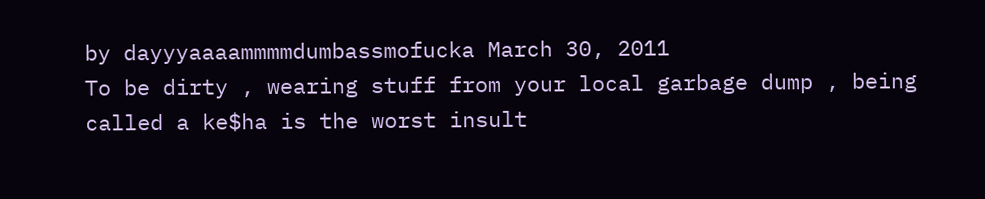by dayyyaaaammmmdumbassmofucka March 30, 2011
To be dirty , wearing stuff from your local garbage dump , being called a ke$ha is the worst insult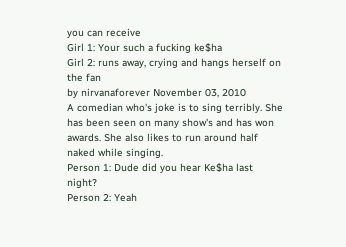you can receive
Girl 1: Your such a fucking ke$ha
Girl 2: runs away, crying and hangs herself on the fan
by nirvanaforever November 03, 2010
A comedian who's joke is to sing terribly. She has been seen on many show's and has won awards. She also likes to run around half naked while singing.
Person 1: Dude did you hear Ke$ha last night?
Person 2: Yeah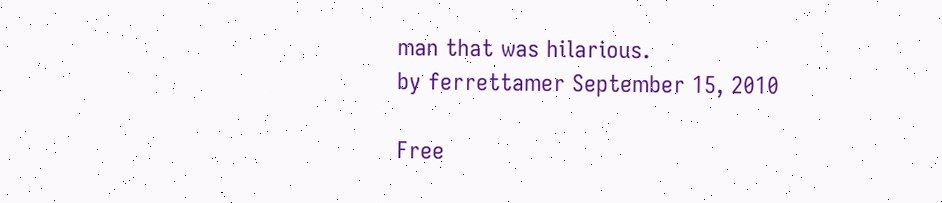man that was hilarious.
by ferrettamer September 15, 2010

Free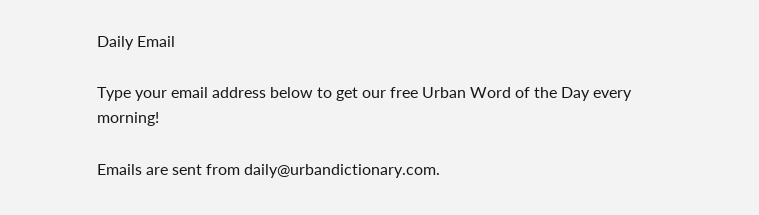Daily Email

Type your email address below to get our free Urban Word of the Day every morning!

Emails are sent from daily@urbandictionary.com.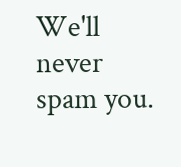We'll never spam you.